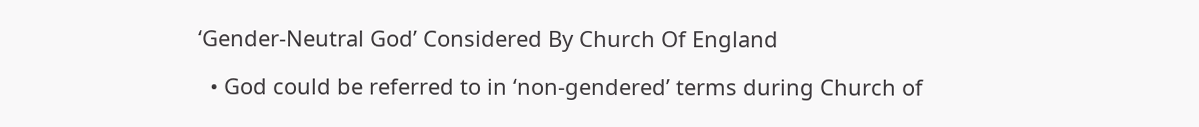‘Gender-Neutral God’ Considered By Church Of England

  • God could be referred to in ‘non-gendered’ terms during Church of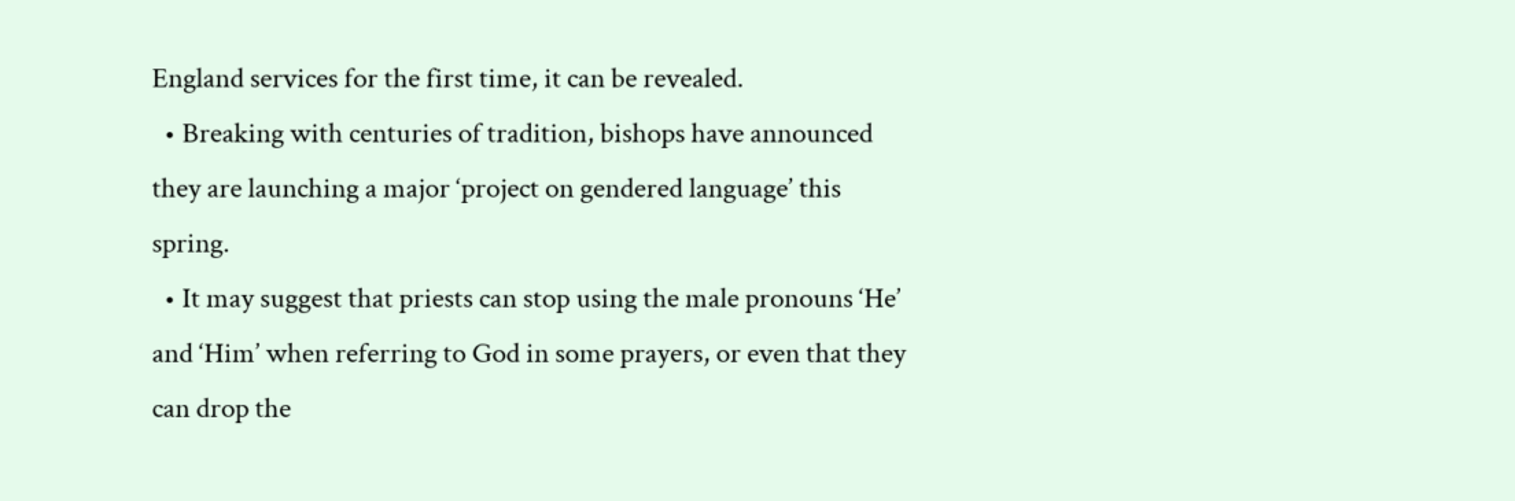England services for the first time, it can be revealed.
  • Breaking with centuries of tradition, bishops have announced they are launching a major ‘project on gendered language’ this spring.
  • It may suggest that priests can stop using the male pronouns ‘He’ and ‘Him’ when referring to God in some prayers, or even that they can drop the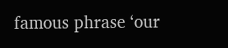famous phrase ‘our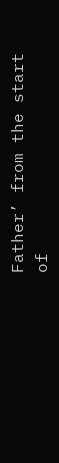Father’ from the start of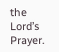the Lord’s Prayer.